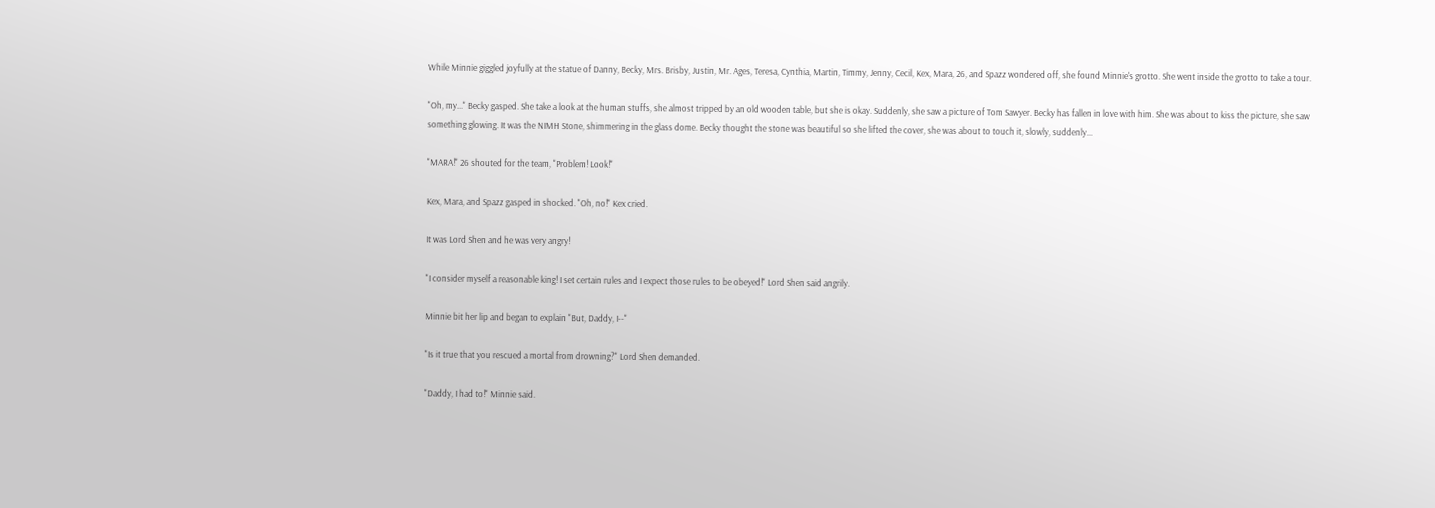While Minnie giggled joyfully at the statue of Danny, Becky, Mrs. Brisby, Justin, Mr. Ages, Teresa, Cynthia, Martin, Timmy, Jenny, Cecil, Kex, Mara, 26, and Spazz wondered off, she found Minnie's grotto. She went inside the grotto to take a tour.

"Oh, my..." Becky gasped. She take a look at the human stuffs, she almost tripped by an old wooden table, but she is okay. Suddenly, she saw a picture of Tom Sawyer. Becky has fallen in love with him. She was about to kiss the picture, she saw something glowing. It was the NIMH Stone, shimmering in the glass dome. Becky thought the stone was beautiful so she lifted the cover, she was about to touch it, slowly, suddenly...

"MARA!" 26 shouted for the team, "Problem! Look!"

Kex, Mara, and Spazz gasped in shocked. "Oh, no!" Kex cried.

It was Lord Shen and he was very angry!

"I consider myself a reasonable king! I set certain rules and I expect those rules to be obeyed!" Lord Shen said angrily.

Minnie bit her lip and began to explain "But, Daddy, I--"

"Is it true that you rescued a mortal from drowning?" Lord Shen demanded.

"Daddy, I had to!" Minnie said.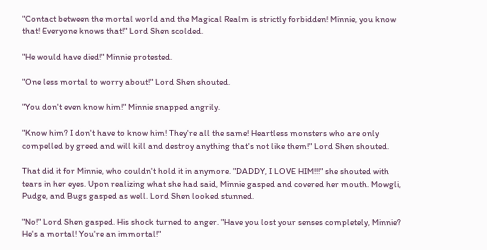"Contact between the mortal world and the Magical Realm is strictly forbidden! Minnie, you know that! Everyone knows that!" Lord Shen scolded.

"He would have died!" Minnie protested.

"One less mortal to worry about!" Lord Shen shouted.

"You don't even know him!" Minnie snapped angrily.

"Know him? I don't have to know him! They're all the same! Heartless monsters who are only compelled by greed and will kill and destroy anything that's not like them!" Lord Shen shouted.

That did it for Minnie, who couldn't hold it in anymore. "DADDY, I LOVE HIM!!!" she shouted with tears in her eyes. Upon realizing what she had said, Minnie gasped and covered her mouth. Mowgli, Pudge, and Bugs gasped as well. Lord Shen looked stunned.

"No!" Lord Shen gasped. His shock turned to anger. "Have you lost your senses completely, Minnie? He's a mortal! You're an immortal!"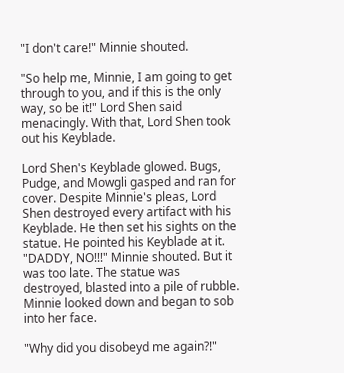"I don't care!" Minnie shouted.

"So help me, Minnie, I am going to get through to you, and if this is the only way, so be it!" Lord Shen said menacingly. With that, Lord Shen took out his Keyblade.

Lord Shen's Keyblade glowed. Bugs, Pudge, and Mowgli gasped and ran for cover. Despite Minnie's pleas, Lord Shen destroyed every artifact with his Keyblade. He then set his sights on the statue. He pointed his Keyblade at it. "DADDY, NO!!!" Minnie shouted. But it was too late. The statue was destroyed, blasted into a pile of rubble. Minnie looked down and began to sob into her face.

"Why did you disobeyd me again?!"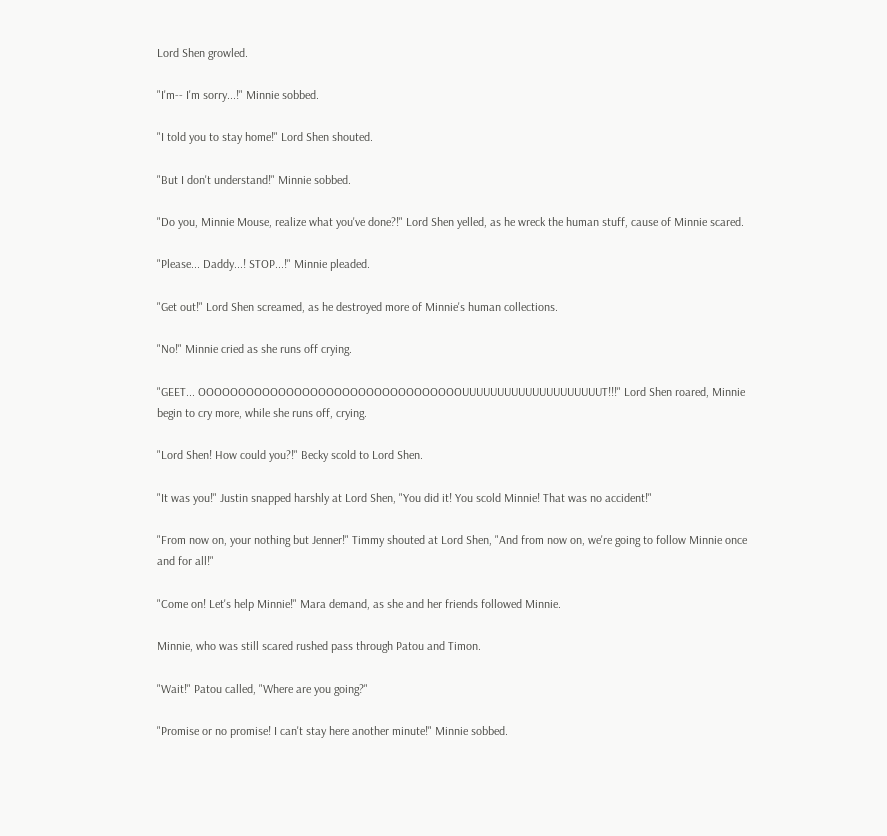Lord Shen growled.

"I'm-- I'm sorry...!" Minnie sobbed.

"I told you to stay home!" Lord Shen shouted.

"But I don't understand!" Minnie sobbed.

"Do you, Minnie Mouse, realize what you've done?!" Lord Shen yelled, as he wreck the human stuff, cause of Minnie scared.

"Please... Daddy...! STOP...!" Minnie pleaded.

"Get out!" Lord Shen screamed, as he destroyed more of Minnie's human collections.

"No!" Minnie cried as she runs off crying.

"GEET... OOOOOOOOOOOOOOOOOOOOOOOOOOOOOOOOOUUUUUUUUUUUUUUUUUUUUT!!!" Lord Shen roared, Minnie begin to cry more, while she runs off, crying.

"Lord Shen! How could you?!" Becky scold to Lord Shen.

"It was you!" Justin snapped harshly at Lord Shen, "You did it! You scold Minnie! That was no accident!"

"From now on, your nothing but Jenner!" Timmy shouted at Lord Shen, "And from now on, we're going to follow Minnie once and for all!"

"Come on! Let's help Minnie!" Mara demand, as she and her friends followed Minnie.

Minnie, who was still scared rushed pass through Patou and Timon.

"Wait!" Patou called, "Where are you going?"

"Promise or no promise! I can't stay here another minute!" Minnie sobbed.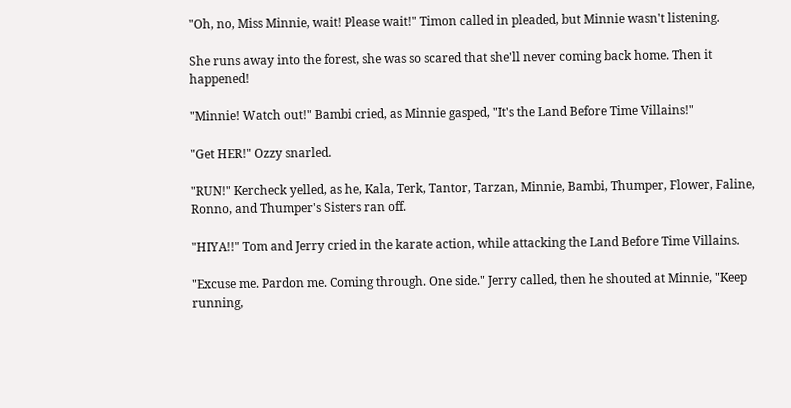"Oh, no, Miss Minnie, wait! Please wait!" Timon called in pleaded, but Minnie wasn't listening.

She runs away into the forest, she was so scared that she'll never coming back home. Then it happened!

"Minnie! Watch out!" Bambi cried, as Minnie gasped, "It's the Land Before Time Villains!"

"Get HER!" Ozzy snarled.

"RUN!" Kercheck yelled, as he, Kala, Terk, Tantor, Tarzan, Minnie, Bambi, Thumper, Flower, Faline, Ronno, and Thumper's Sisters ran off.

"HIYA!!" Tom and Jerry cried in the karate action, while attacking the Land Before Time Villains.

"Excuse me. Pardon me. Coming through. One side." Jerry called, then he shouted at Minnie, "Keep running,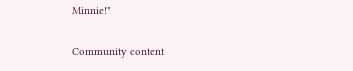Minnie!"

Community content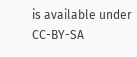is available under CC-BY-SA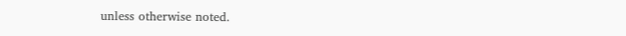unless otherwise noted.